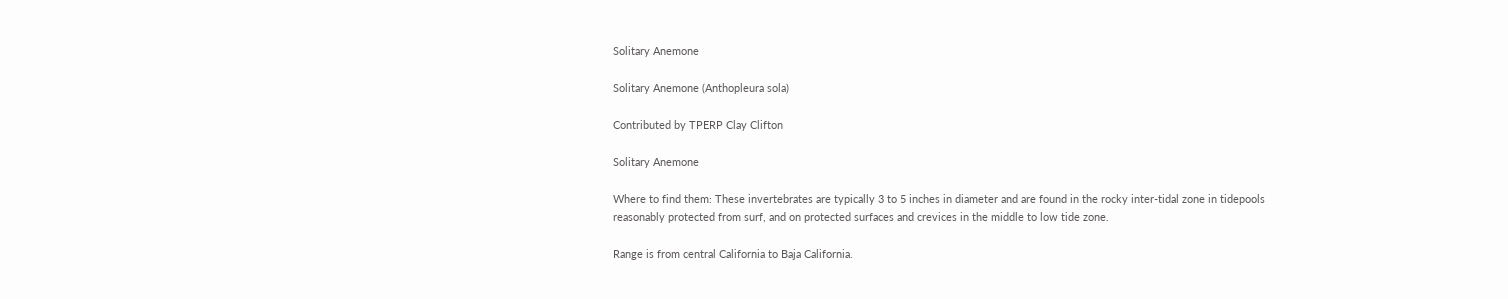Solitary Anemone

Solitary Anemone (Anthopleura sola)

Contributed by TPERP Clay Clifton

Solitary Anemone

Where to find them: These invertebrates are typically 3 to 5 inches in diameter and are found in the rocky inter-tidal zone in tidepools reasonably protected from surf, and on protected surfaces and crevices in the middle to low tide zone.

Range is from central California to Baja California.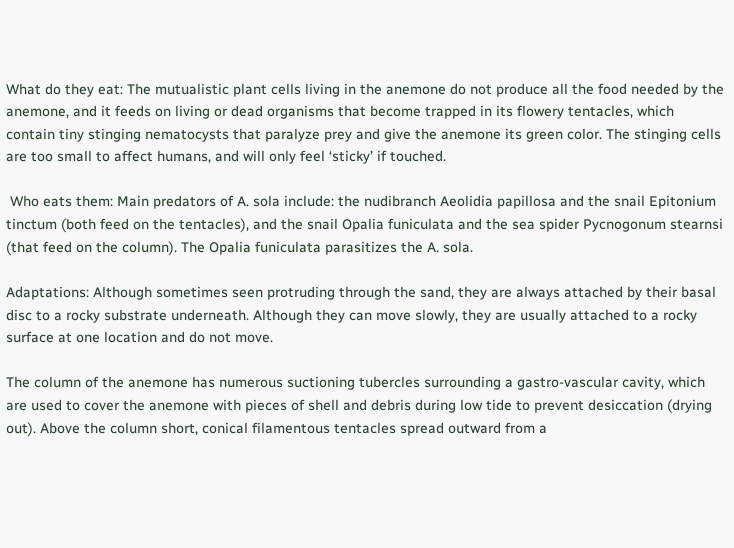What do they eat: The mutualistic plant cells living in the anemone do not produce all the food needed by the anemone, and it feeds on living or dead organisms that become trapped in its flowery tentacles, which contain tiny stinging nematocysts that paralyze prey and give the anemone its green color. The stinging cells are too small to affect humans, and will only feel ‘sticky’ if touched.

 Who eats them: Main predators of A. sola include: the nudibranch Aeolidia papillosa and the snail Epitonium tinctum (both feed on the tentacles), and the snail Opalia funiculata and the sea spider Pycnogonum stearnsi (that feed on the column). The Opalia funiculata parasitizes the A. sola.

Adaptations: Although sometimes seen protruding through the sand, they are always attached by their basal disc to a rocky substrate underneath. Although they can move slowly, they are usually attached to a rocky surface at one location and do not move.

The column of the anemone has numerous suctioning tubercles surrounding a gastro-vascular cavity, which are used to cover the anemone with pieces of shell and debris during low tide to prevent desiccation (drying out). Above the column short, conical filamentous tentacles spread outward from a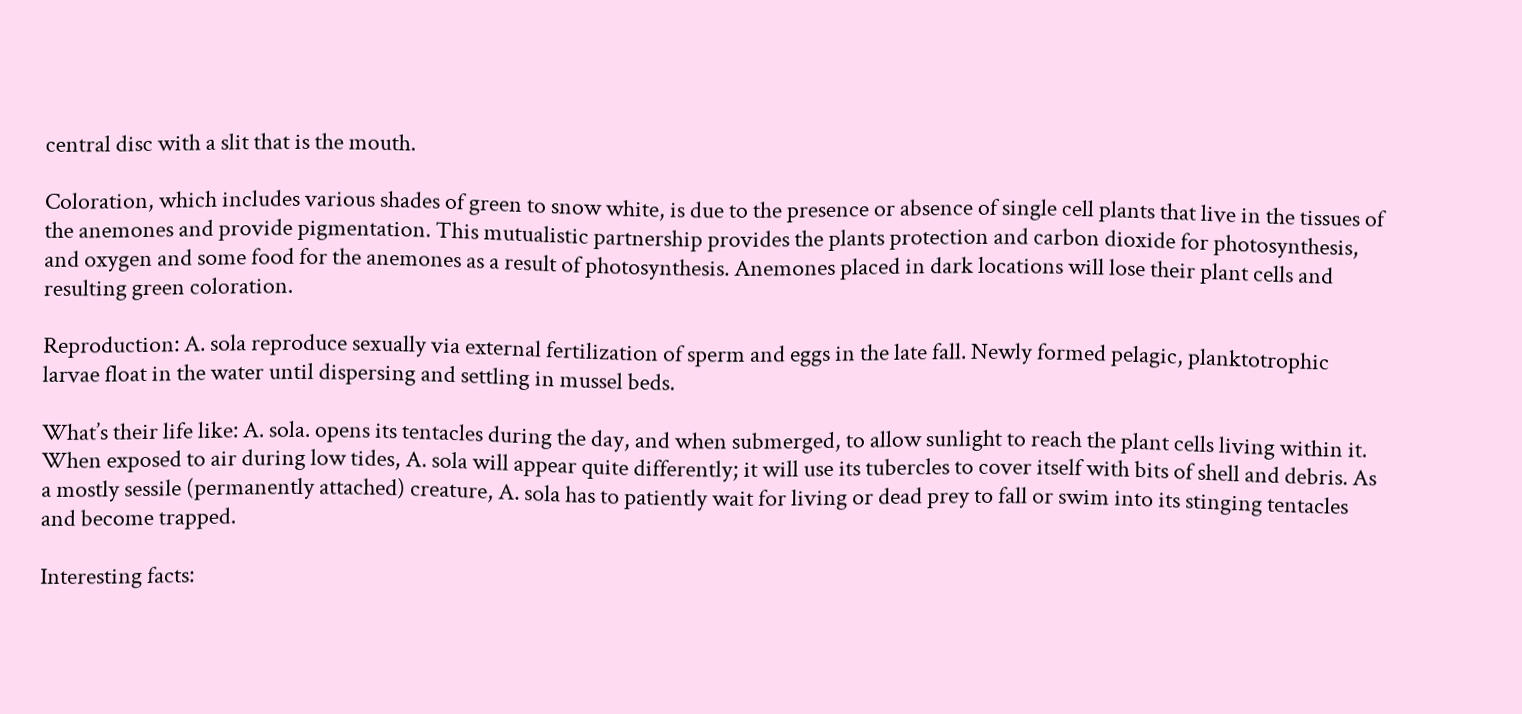central disc with a slit that is the mouth.

Coloration, which includes various shades of green to snow white, is due to the presence or absence of single cell plants that live in the tissues of the anemones and provide pigmentation. This mutualistic partnership provides the plants protection and carbon dioxide for photosynthesis, and oxygen and some food for the anemones as a result of photosynthesis. Anemones placed in dark locations will lose their plant cells and resulting green coloration.

Reproduction: A. sola reproduce sexually via external fertilization of sperm and eggs in the late fall. Newly formed pelagic, planktotrophic larvae float in the water until dispersing and settling in mussel beds.

What’s their life like: A. sola. opens its tentacles during the day, and when submerged, to allow sunlight to reach the plant cells living within it. When exposed to air during low tides, A. sola will appear quite differently; it will use its tubercles to cover itself with bits of shell and debris. As a mostly sessile (permanently attached) creature, A. sola has to patiently wait for living or dead prey to fall or swim into its stinging tentacles and become trapped.

Interesting facts: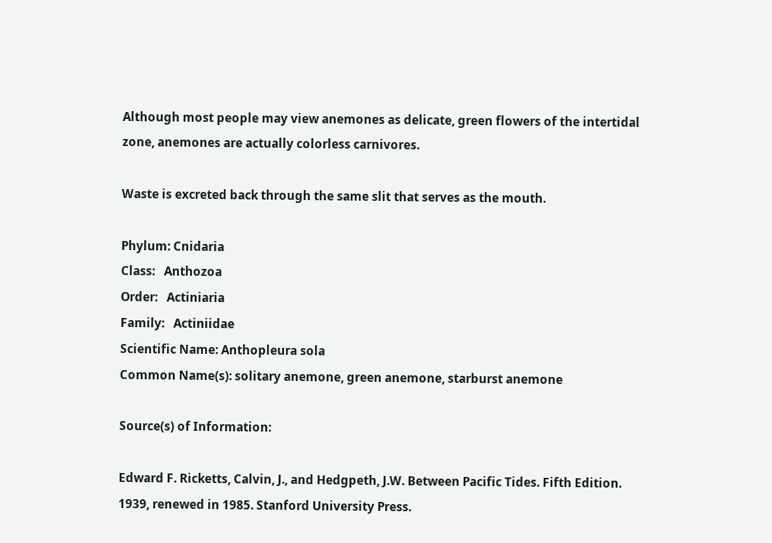Although most people may view anemones as delicate, green flowers of the intertidal zone, anemones are actually colorless carnivores.

Waste is excreted back through the same slit that serves as the mouth.

Phylum: Cnidaria
Class:   Anthozoa
Order:   Actiniaria
Family:   Actiniidae
Scientific Name: Anthopleura sola
Common Name(s): solitary anemone, green anemone, starburst anemone

Source(s) of Information:

Edward F. Ricketts, Calvin, J., and Hedgpeth, J.W. Between Pacific Tides. Fifth Edition. 1939, renewed in 1985. Stanford University Press.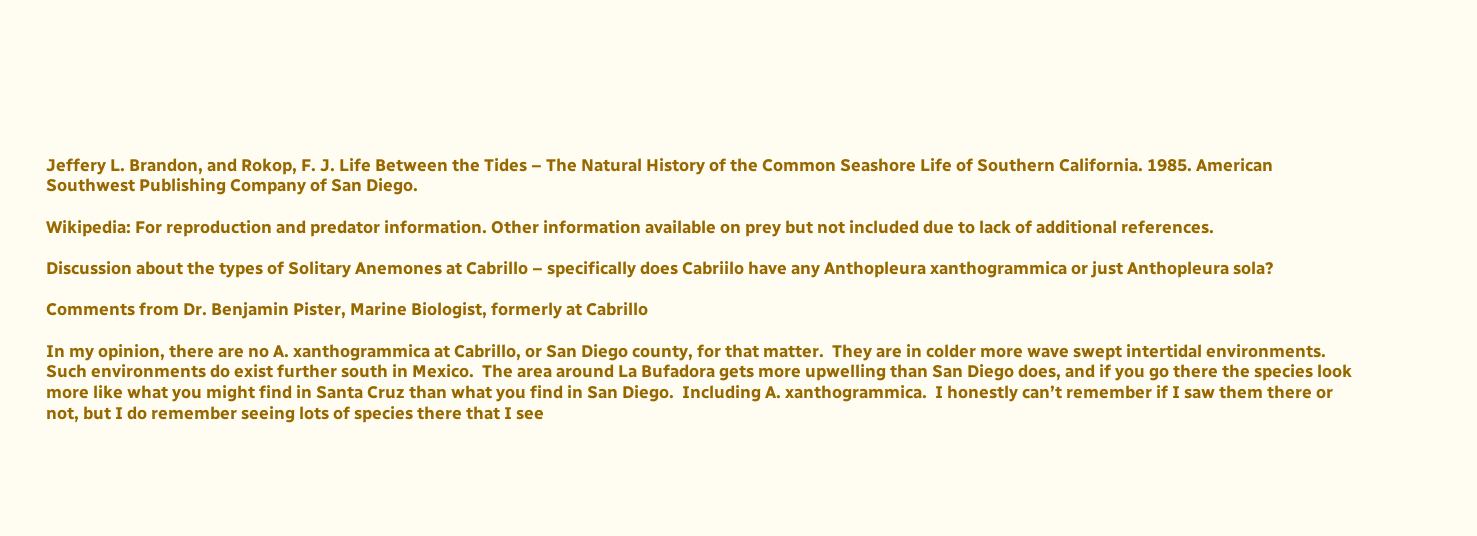Jeffery L. Brandon, and Rokop, F. J. Life Between the Tides – The Natural History of the Common Seashore Life of Southern California. 1985. American Southwest Publishing Company of San Diego.

Wikipedia: For reproduction and predator information. Other information available on prey but not included due to lack of additional references.

Discussion about the types of Solitary Anemones at Cabrillo – specifically does Cabriilo have any Anthopleura xanthogrammica or just Anthopleura sola?

Comments from Dr. Benjamin Pister, Marine Biologist, formerly at Cabrillo

In my opinion, there are no A. xanthogrammica at Cabrillo, or San Diego county, for that matter.  They are in colder more wave swept intertidal environments.  Such environments do exist further south in Mexico.  The area around La Bufadora gets more upwelling than San Diego does, and if you go there the species look more like what you might find in Santa Cruz than what you find in San Diego.  Including A. xanthogrammica.  I honestly can’t remember if I saw them there or not, but I do remember seeing lots of species there that I see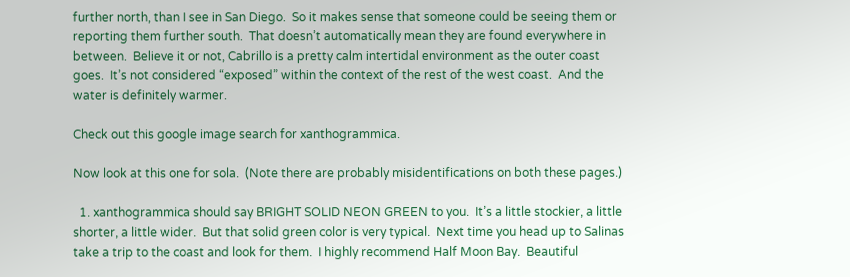further north, than I see in San Diego.  So it makes sense that someone could be seeing them or reporting them further south.  That doesn’t automatically mean they are found everywhere in between.  Believe it or not, Cabrillo is a pretty calm intertidal environment as the outer coast goes.  It’s not considered “exposed” within the context of the rest of the west coast.  And the water is definitely warmer.

Check out this google image search for xanthogrammica.

Now look at this one for sola.  (Note there are probably misidentifications on both these pages.)

  1. xanthogrammica should say BRIGHT SOLID NEON GREEN to you.  It’s a little stockier, a little shorter, a little wider.  But that solid green color is very typical.  Next time you head up to Salinas take a trip to the coast and look for them.  I highly recommend Half Moon Bay.  Beautiful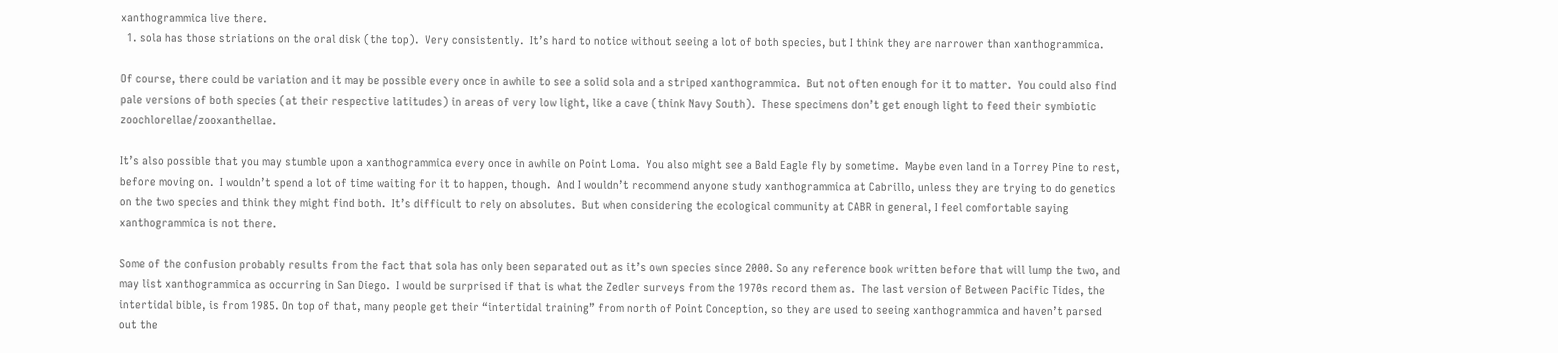xanthogrammica live there.
  1. sola has those striations on the oral disk (the top).  Very consistently.  It’s hard to notice without seeing a lot of both species, but I think they are narrower than xanthogrammica.

Of course, there could be variation and it may be possible every once in awhile to see a solid sola and a striped xanthogrammica.  But not often enough for it to matter.  You could also find pale versions of both species (at their respective latitudes) in areas of very low light, like a cave (think Navy South).  These specimens don’t get enough light to feed their symbiotic zoochlorellae/zooxanthellae.

It’s also possible that you may stumble upon a xanthogrammica every once in awhile on Point Loma.  You also might see a Bald Eagle fly by sometime.  Maybe even land in a Torrey Pine to rest, before moving on.  I wouldn’t spend a lot of time waiting for it to happen, though.  And I wouldn’t recommend anyone study xanthogrammica at Cabrillo, unless they are trying to do genetics on the two species and think they might find both.  It’s difficult to rely on absolutes.  But when considering the ecological community at CABR in general, I feel comfortable saying xanthogrammica is not there.

Some of the confusion probably results from the fact that sola has only been separated out as it’s own species since 2000. So any reference book written before that will lump the two, and may list xanthogrammica as occurring in San Diego.  I would be surprised if that is what the Zedler surveys from the 1970s record them as.  The last version of Between Pacific Tides, the intertidal bible, is from 1985. On top of that, many people get their “intertidal training” from north of Point Conception, so they are used to seeing xanthogrammica and haven’t parsed out the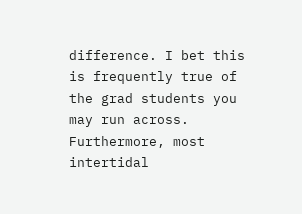difference. I bet this is frequently true of the grad students you may run across. Furthermore, most intertidal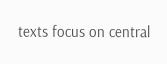texts focus on central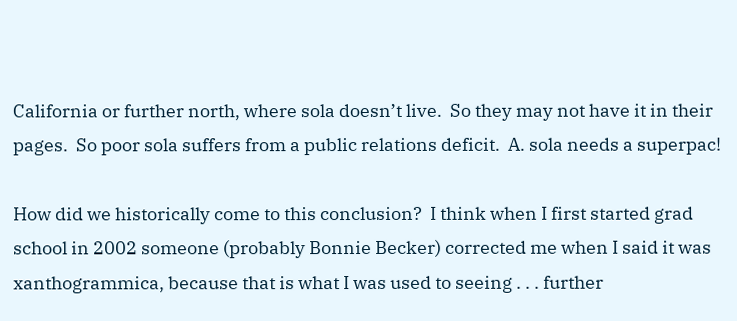California or further north, where sola doesn’t live.  So they may not have it in their pages.  So poor sola suffers from a public relations deficit.  A. sola needs a superpac!

How did we historically come to this conclusion?  I think when I first started grad school in 2002 someone (probably Bonnie Becker) corrected me when I said it was xanthogrammica, because that is what I was used to seeing . . . further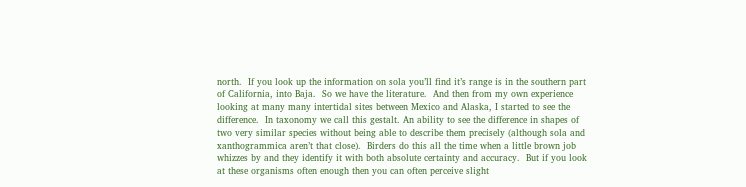north.  If you look up the information on sola you’ll find it’s range is in the southern part of California, into Baja.  So we have the literature.  And then from my own experience looking at many many intertidal sites between Mexico and Alaska, I started to see the difference.  In taxonomy we call this gestalt. An ability to see the difference in shapes of two very similar species without being able to describe them precisely (although sola and xanthogrammica aren’t that close).  Birders do this all the time when a little brown job whizzes by and they identify it with both absolute certainty and accuracy.  But if you look at these organisms often enough then you can often perceive slight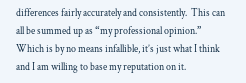differences fairly accurately and consistently.  This can all be summed up as “my professional opinion.”  Which is by no means infallible, it’s just what I think and I am willing to base my reputation on it.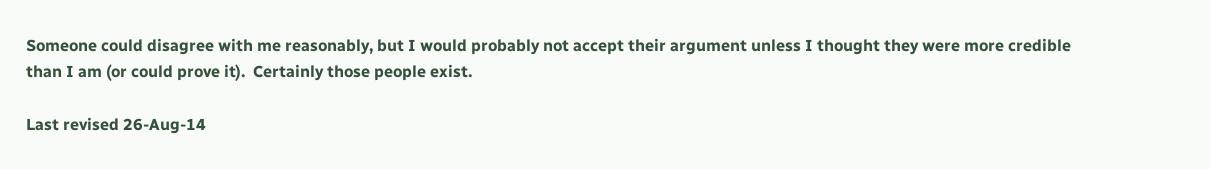Someone could disagree with me reasonably, but I would probably not accept their argument unless I thought they were more credible than I am (or could prove it).  Certainly those people exist.

Last revised 26-Aug-14